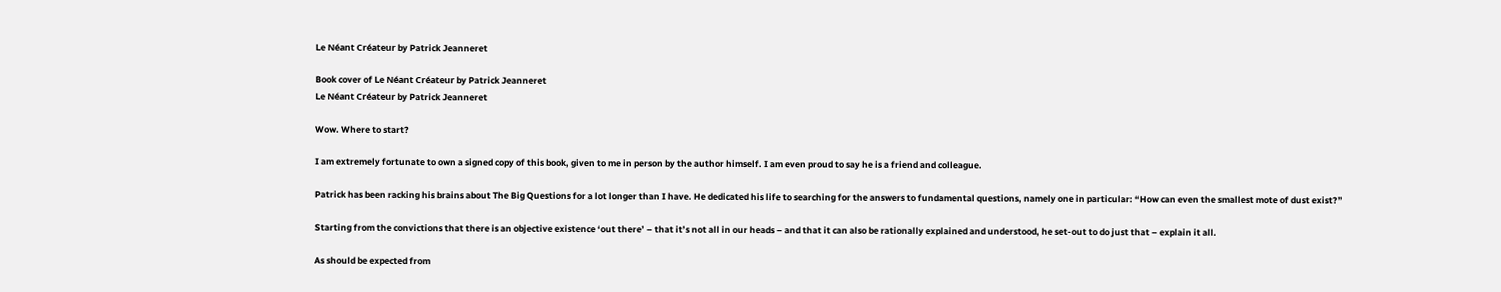Le Néant Créateur by Patrick Jeanneret

Book cover of Le Néant Créateur by Patrick Jeanneret
Le Néant Créateur by Patrick Jeanneret

Wow. Where to start?

I am extremely fortunate to own a signed copy of this book, given to me in person by the author himself. I am even proud to say he is a friend and colleague.

Patrick has been racking his brains about The Big Questions for a lot longer than I have. He dedicated his life to searching for the answers to fundamental questions, namely one in particular: “How can even the smallest mote of dust exist?”

Starting from the convictions that there is an objective existence ‘out there’ – that it’s not all in our heads – and that it can also be rationally explained and understood, he set-out to do just that – explain it all.

As should be expected from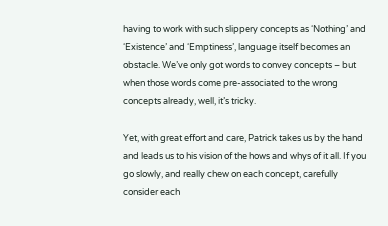having to work with such slippery concepts as ‘Nothing’ and ‘Existence’ and ‘Emptiness’, language itself becomes an obstacle. We’ve only got words to convey concepts – but when those words come pre-associated to the wrong concepts already, well, it’s tricky.

Yet, with great effort and care, Patrick takes us by the hand and leads us to his vision of the hows and whys of it all. If you go slowly, and really chew on each concept, carefully consider each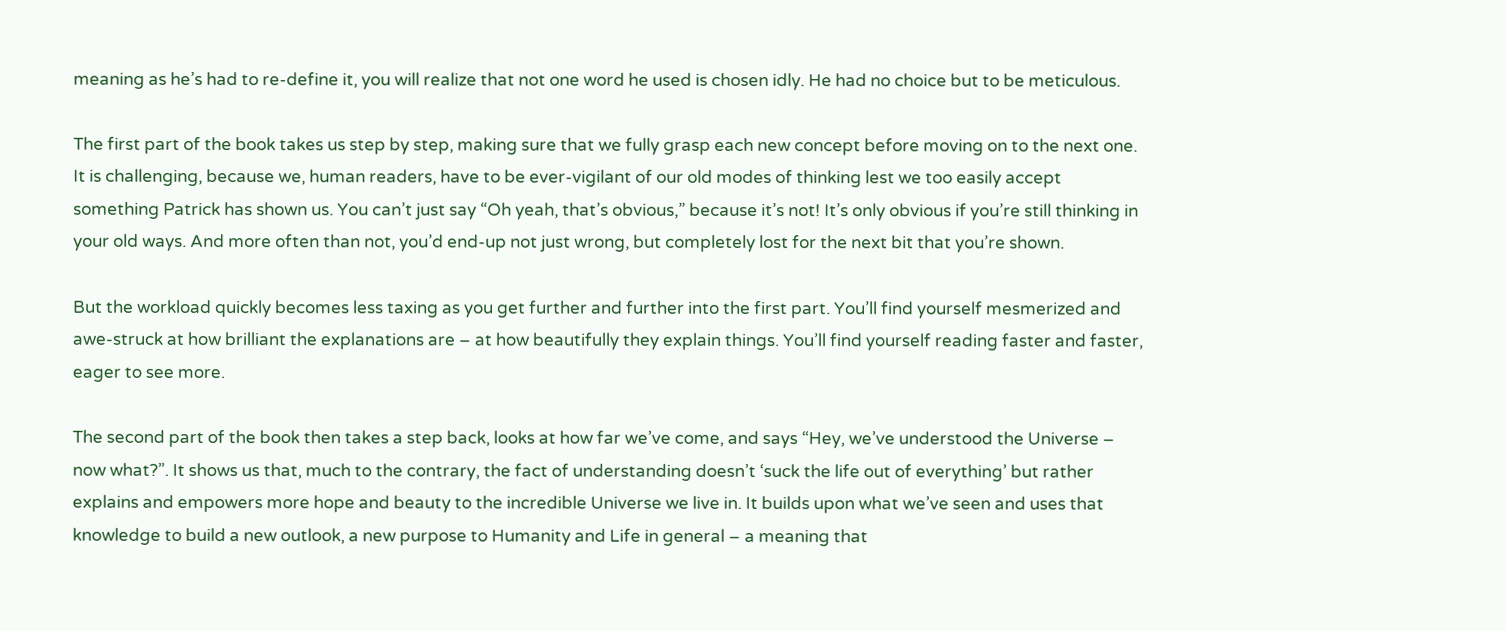meaning as he’s had to re-define it, you will realize that not one word he used is chosen idly. He had no choice but to be meticulous.

The first part of the book takes us step by step, making sure that we fully grasp each new concept before moving on to the next one. It is challenging, because we, human readers, have to be ever-vigilant of our old modes of thinking lest we too easily accept something Patrick has shown us. You can’t just say “Oh yeah, that’s obvious,” because it’s not! It’s only obvious if you’re still thinking in your old ways. And more often than not, you’d end-up not just wrong, but completely lost for the next bit that you’re shown.

But the workload quickly becomes less taxing as you get further and further into the first part. You’ll find yourself mesmerized and awe-struck at how brilliant the explanations are – at how beautifully they explain things. You’ll find yourself reading faster and faster, eager to see more.

The second part of the book then takes a step back, looks at how far we’ve come, and says “Hey, we’ve understood the Universe – now what?”. It shows us that, much to the contrary, the fact of understanding doesn’t ‘suck the life out of everything’ but rather explains and empowers more hope and beauty to the incredible Universe we live in. It builds upon what we’ve seen and uses that knowledge to build a new outlook, a new purpose to Humanity and Life in general – a meaning that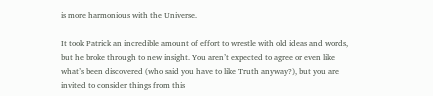is more harmonious with the Universe.

It took Patrick an incredible amount of effort to wrestle with old ideas and words, but he broke through to new insight. You aren’t expected to agree or even like what’s been discovered (who said you have to like Truth anyway?), but you are invited to consider things from this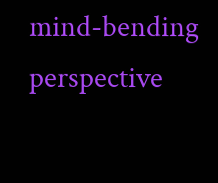mind-bending perspective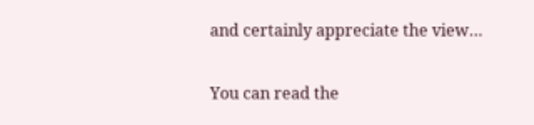and certainly appreciate the view…

You can read the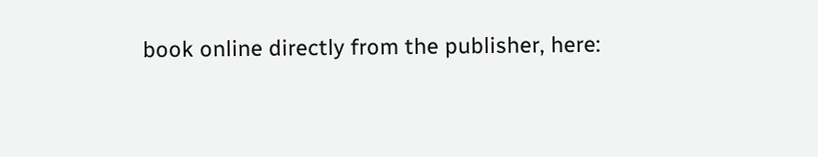book online directly from the publisher, here: